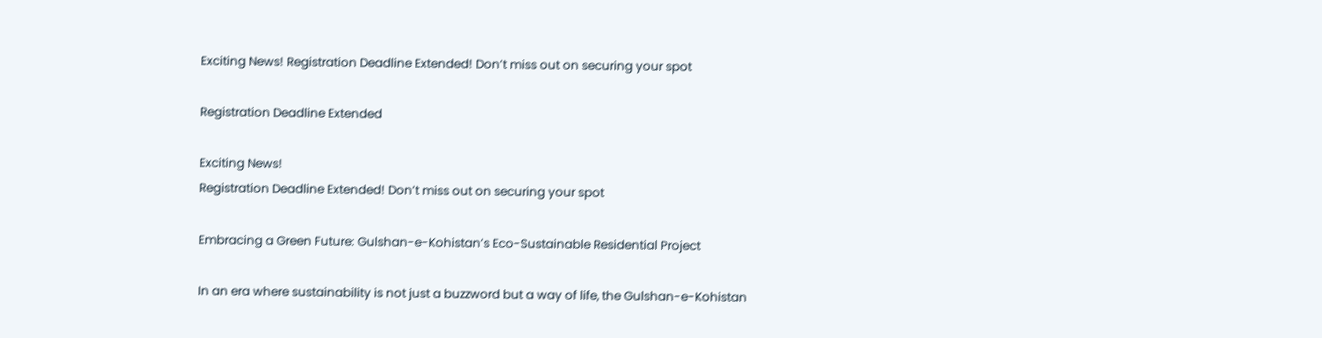Exciting News! Registration Deadline Extended! Don’t miss out on securing your spot

Registration Deadline Extended

Exciting News!
Registration Deadline Extended! Don’t miss out on securing your spot

Embracing a Green Future: Gulshan-e-Kohistan’s Eco-Sustainable Residential Project

In an era where sustainability is not just a buzzword but a way of life, the Gulshan-e-Kohistan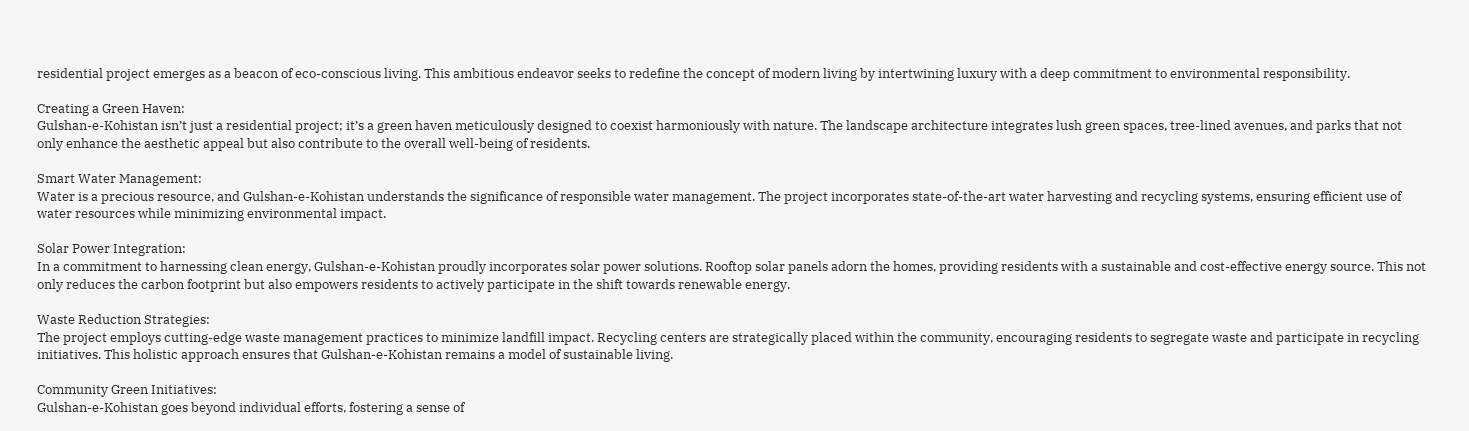residential project emerges as a beacon of eco-conscious living. This ambitious endeavor seeks to redefine the concept of modern living by intertwining luxury with a deep commitment to environmental responsibility.

Creating a Green Haven:
Gulshan-e-Kohistan isn’t just a residential project; it’s a green haven meticulously designed to coexist harmoniously with nature. The landscape architecture integrates lush green spaces, tree-lined avenues, and parks that not only enhance the aesthetic appeal but also contribute to the overall well-being of residents.

Smart Water Management:
Water is a precious resource, and Gulshan-e-Kohistan understands the significance of responsible water management. The project incorporates state-of-the-art water harvesting and recycling systems, ensuring efficient use of water resources while minimizing environmental impact.

Solar Power Integration:
In a commitment to harnessing clean energy, Gulshan-e-Kohistan proudly incorporates solar power solutions. Rooftop solar panels adorn the homes, providing residents with a sustainable and cost-effective energy source. This not only reduces the carbon footprint but also empowers residents to actively participate in the shift towards renewable energy.

Waste Reduction Strategies:
The project employs cutting-edge waste management practices to minimize landfill impact. Recycling centers are strategically placed within the community, encouraging residents to segregate waste and participate in recycling initiatives. This holistic approach ensures that Gulshan-e-Kohistan remains a model of sustainable living.

Community Green Initiatives:
Gulshan-e-Kohistan goes beyond individual efforts, fostering a sense of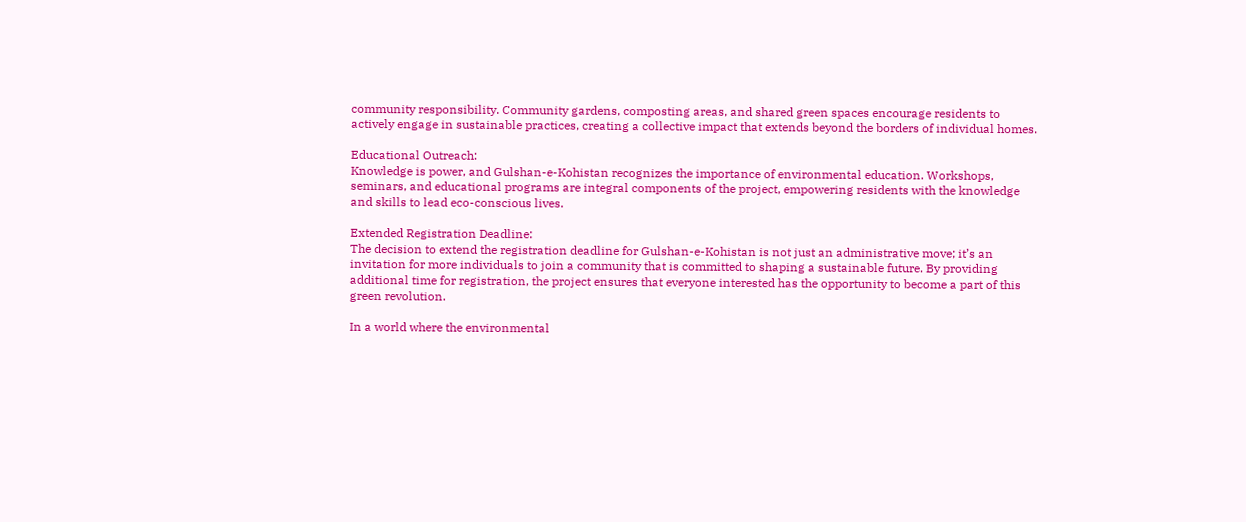community responsibility. Community gardens, composting areas, and shared green spaces encourage residents to actively engage in sustainable practices, creating a collective impact that extends beyond the borders of individual homes.

Educational Outreach:
Knowledge is power, and Gulshan-e-Kohistan recognizes the importance of environmental education. Workshops, seminars, and educational programs are integral components of the project, empowering residents with the knowledge and skills to lead eco-conscious lives.

Extended Registration Deadline:
The decision to extend the registration deadline for Gulshan-e-Kohistan is not just an administrative move; it’s an invitation for more individuals to join a community that is committed to shaping a sustainable future. By providing additional time for registration, the project ensures that everyone interested has the opportunity to become a part of this green revolution.

In a world where the environmental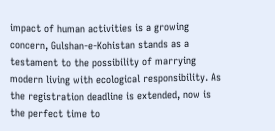impact of human activities is a growing concern, Gulshan-e-Kohistan stands as a testament to the possibility of marrying modern living with ecological responsibility. As the registration deadline is extended, now is the perfect time to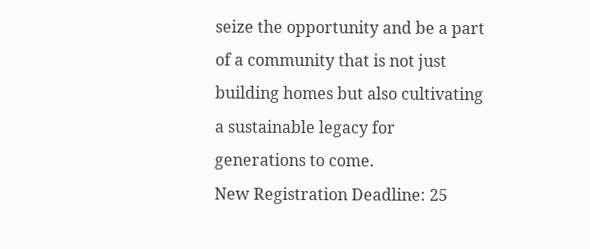seize the opportunity and be a part of a community that is not just building homes but also cultivating a sustainable legacy for generations to come.
New Registration Deadline: 25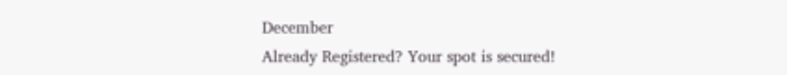December
Already Registered? Your spot is secured!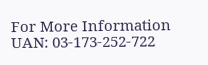For More Information
UAN: 03-173-252-722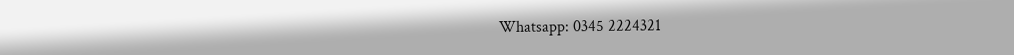Whatsapp: 0345 2224321